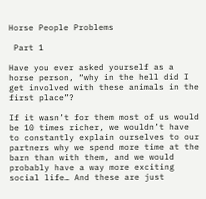Horse People Problems

 Part 1

Have you ever asked yourself as a horse person, “why in the hell did I get involved with these animals in the first place”?

If it wasn’t for them most of us would be 10 times richer, we wouldn’t have to constantly explain ourselves to our partners why we spend more time at the barn than with them, and we would probably have a way more exciting social life… And these are just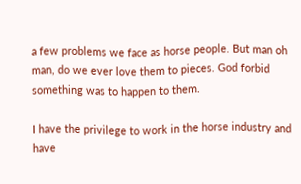a few problems we face as horse people. But man oh man, do we ever love them to pieces. God forbid something was to happen to them.

I have the privilege to work in the horse industry and have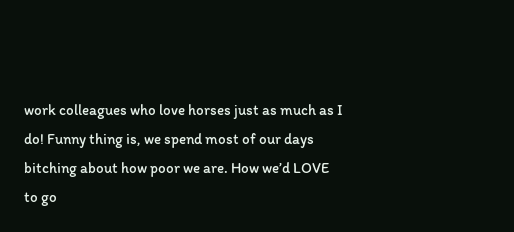work colleagues who love horses just as much as I do! Funny thing is, we spend most of our days bitching about how poor we are. How we’d LOVE to go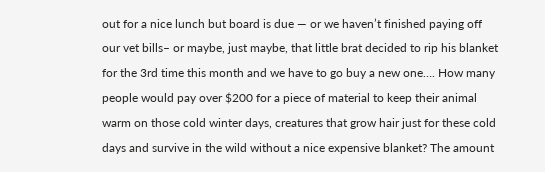out for a nice lunch but board is due — or we haven’t finished paying off our vet bills– or maybe, just maybe, that little brat decided to rip his blanket for the 3rd time this month and we have to go buy a new one…. How many people would pay over $200 for a piece of material to keep their animal warm on those cold winter days, creatures that grow hair just for these cold days and survive in the wild without a nice expensive blanket? The amount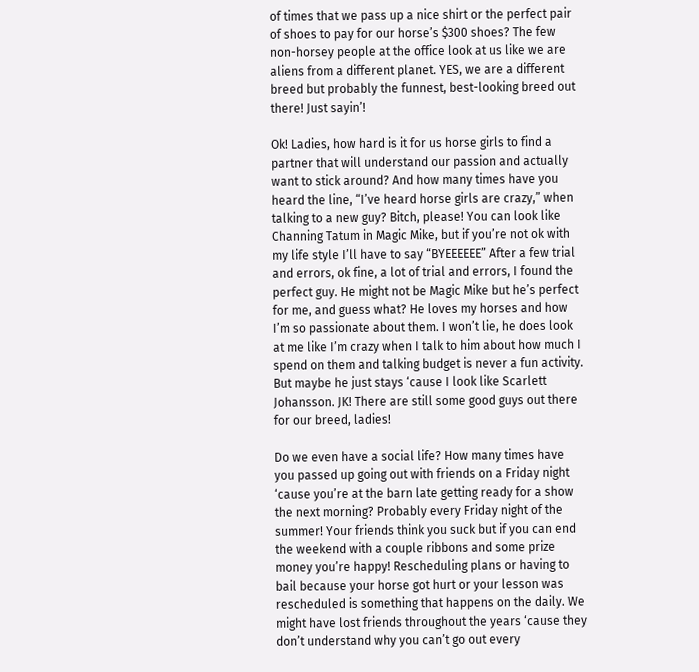of times that we pass up a nice shirt or the perfect pair of shoes to pay for our horse’s $300 shoes? The few non-horsey people at the office look at us like we are aliens from a different planet. YES, we are a different breed but probably the funnest, best-looking breed out there! Just sayin’!

Ok! Ladies, how hard is it for us horse girls to find a partner that will understand our passion and actually want to stick around? And how many times have you heard the line, “I’ve heard horse girls are crazy,” when talking to a new guy? Bitch, please! You can look like Channing Tatum in Magic Mike, but if you’re not ok with my life style I’ll have to say “BYEEEEEE” After a few trial and errors, ok fine, a lot of trial and errors, I found the perfect guy. He might not be Magic Mike but he’s perfect for me, and guess what? He loves my horses and how I’m so passionate about them. I won’t lie, he does look at me like I’m crazy when I talk to him about how much I spend on them and talking budget is never a fun activity. But maybe he just stays ‘cause I look like Scarlett Johansson. JK! There are still some good guys out there for our breed, ladies!

Do we even have a social life? How many times have you passed up going out with friends on a Friday night ‘cause you’re at the barn late getting ready for a show the next morning? Probably every Friday night of the summer! Your friends think you suck but if you can end the weekend with a couple ribbons and some prize money you’re happy! Rescheduling plans or having to bail because your horse got hurt or your lesson was rescheduled is something that happens on the daily. We might have lost friends throughout the years ‘cause they don’t understand why you can’t go out every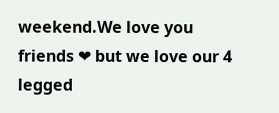weekend.We love you friends ❤ but we love our 4 legged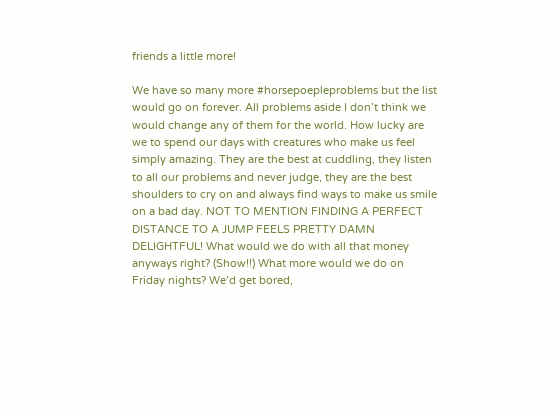friends a little more!

We have so many more #horsepoepleproblems but the list would go on forever. All problems aside I don’t think we would change any of them for the world. How lucky are we to spend our days with creatures who make us feel simply amazing. They are the best at cuddling, they listen to all our problems and never judge, they are the best shoulders to cry on and always find ways to make us smile on a bad day. NOT TO MENTION FINDING A PERFECT DISTANCE TO A JUMP FEELS PRETTY DAMN DELIGHTFUL! What would we do with all that money anyways right? (Show!!) What more would we do on Friday nights? We’d get bored,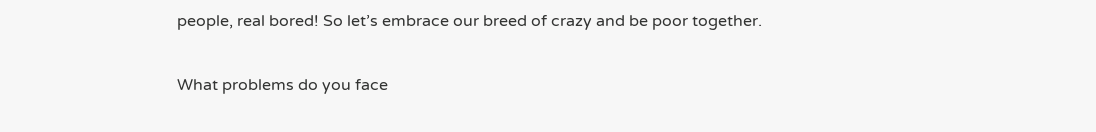people, real bored! So let’s embrace our breed of crazy and be poor together.

What problems do you face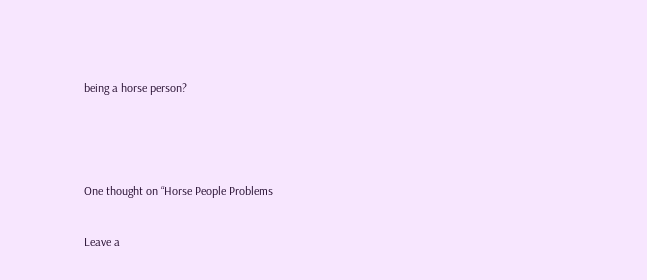being a horse person?



One thought on “Horse People Problems

Leave a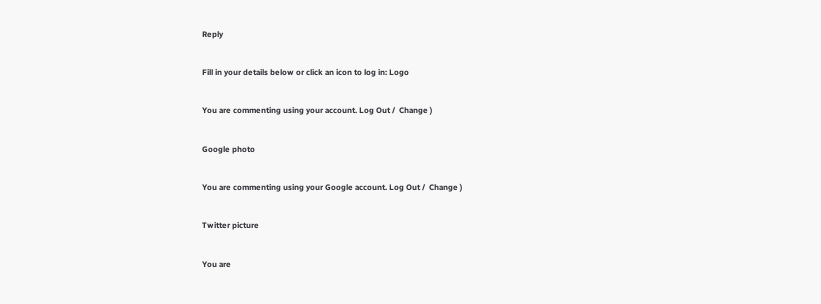Reply

Fill in your details below or click an icon to log in: Logo

You are commenting using your account. Log Out /  Change )

Google photo

You are commenting using your Google account. Log Out /  Change )

Twitter picture

You are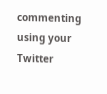commenting using your Twitter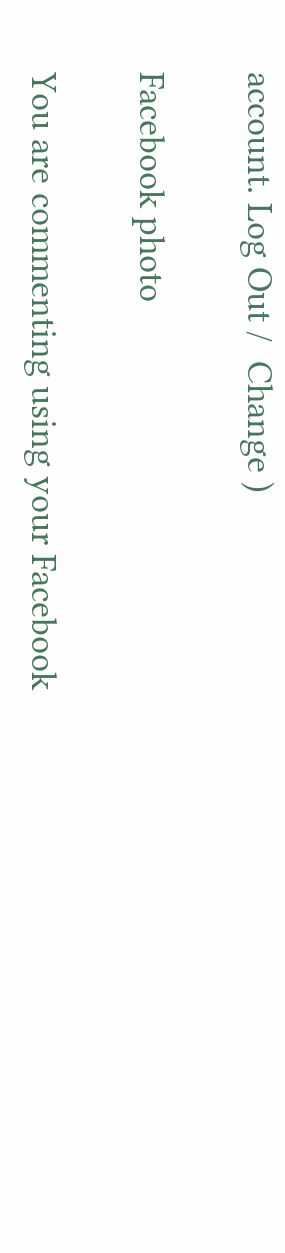account. Log Out /  Change )

Facebook photo

You are commenting using your Facebook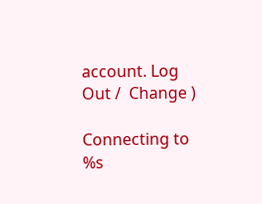account. Log Out /  Change )

Connecting to %s